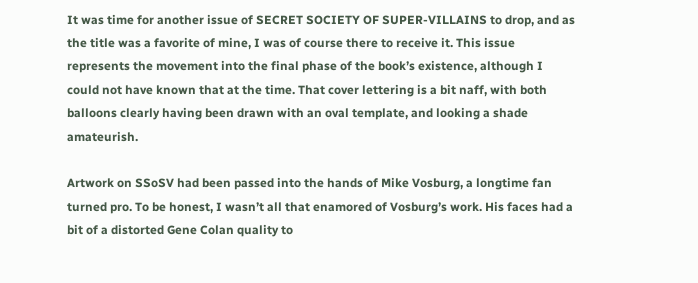It was time for another issue of SECRET SOCIETY OF SUPER-VILLAINS to drop, and as the title was a favorite of mine, I was of course there to receive it. This issue represents the movement into the final phase of the book’s existence, although I could not have known that at the time. That cover lettering is a bit naff, with both balloons clearly having been drawn with an oval template, and looking a shade amateurish.

Artwork on SSoSV had been passed into the hands of Mike Vosburg, a longtime fan turned pro. To be honest, I wasn’t all that enamored of Vosburg’s work. His faces had a bit of a distorted Gene Colan quality to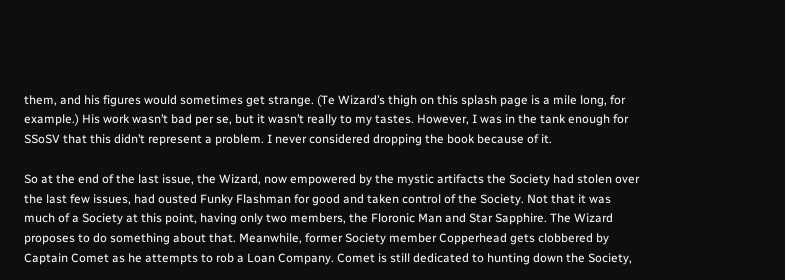them, and his figures would sometimes get strange. (Te Wizard’s thigh on this splash page is a mile long, for example.) His work wasn’t bad per se, but it wasn’t really to my tastes. However, I was in the tank enough for SSoSV that this didn’t represent a problem. I never considered dropping the book because of it.

So at the end of the last issue, the Wizard, now empowered by the mystic artifacts the Society had stolen over the last few issues, had ousted Funky Flashman for good and taken control of the Society. Not that it was much of a Society at this point, having only two members, the Floronic Man and Star Sapphire. The Wizard proposes to do something about that. Meanwhile, former Society member Copperhead gets clobbered by Captain Comet as he attempts to rob a Loan Company. Comet is still dedicated to hunting down the Society,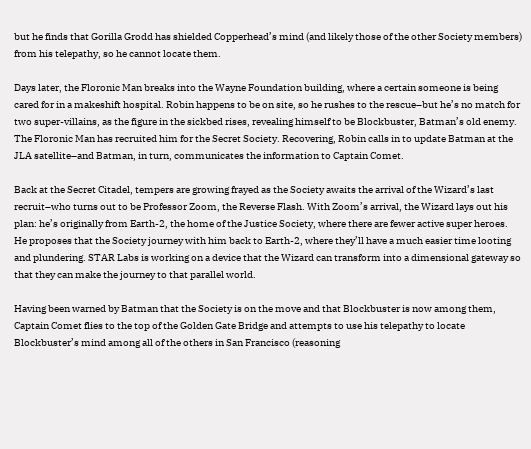but he finds that Gorilla Grodd has shielded Copperhead’s mind (and likely those of the other Society members) from his telepathy, so he cannot locate them.

Days later, the Floronic Man breaks into the Wayne Foundation building, where a certain someone is being cared for in a makeshift hospital. Robin happens to be on site, so he rushes to the rescue–but he’s no match for two super-villains, as the figure in the sickbed rises, revealing himself to be Blockbuster, Batman’s old enemy. The Floronic Man has recruited him for the Secret Society. Recovering, Robin calls in to update Batman at the JLA satellite–and Batman, in turn, communicates the information to Captain Comet.

Back at the Secret Citadel, tempers are growing frayed as the Society awaits the arrival of the Wizard’s last recruit–who turns out to be Professor Zoom, the Reverse Flash. With Zoom’s arrival, the Wizard lays out his plan: he’s originally from Earth-2, the home of the Justice Society, where there are fewer active super heroes. He proposes that the Society journey with him back to Earth-2, where they’ll have a much easier time looting and plundering. STAR Labs is working on a device that the Wizard can transform into a dimensional gateway so that they can make the journey to that parallel world.

Having been warned by Batman that the Society is on the move and that Blockbuster is now among them, Captain Comet flies to the top of the Golden Gate Bridge and attempts to use his telepathy to locate Blockbuster’s mind among all of the others in San Francisco (reasoning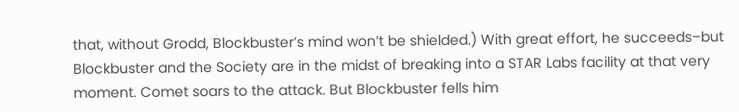that, without Grodd, Blockbuster’s mind won’t be shielded.) With great effort, he succeeds–but Blockbuster and the Society are in the midst of breaking into a STAR Labs facility at that very moment. Comet soars to the attack. But Blockbuster fells him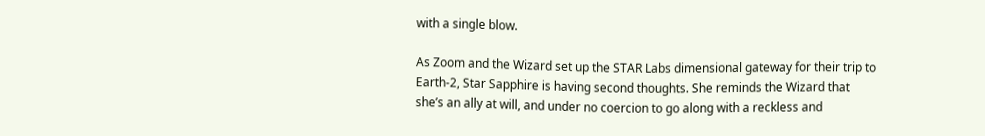with a single blow.

As Zoom and the Wizard set up the STAR Labs dimensional gateway for their trip to Earth-2, Star Sapphire is having second thoughts. She reminds the Wizard that she’s an ally at will, and under no coercion to go along with a reckless and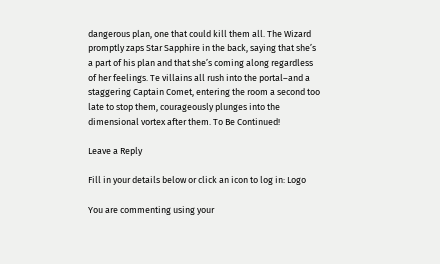dangerous plan, one that could kill them all. The Wizard promptly zaps Star Sapphire in the back, saying that she’s a part of his plan and that she’s coming along regardless of her feelings. Te villains all rush into the portal–and a staggering Captain Comet, entering the room a second too late to stop them, courageously plunges into the dimensional vortex after them. To Be Continued!

Leave a Reply

Fill in your details below or click an icon to log in: Logo

You are commenting using your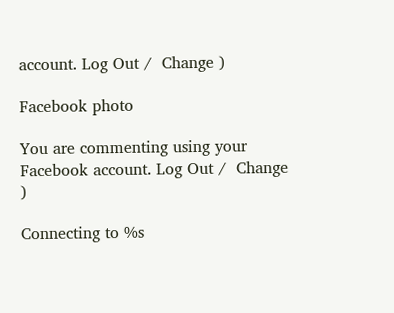account. Log Out /  Change )

Facebook photo

You are commenting using your Facebook account. Log Out /  Change )

Connecting to %s